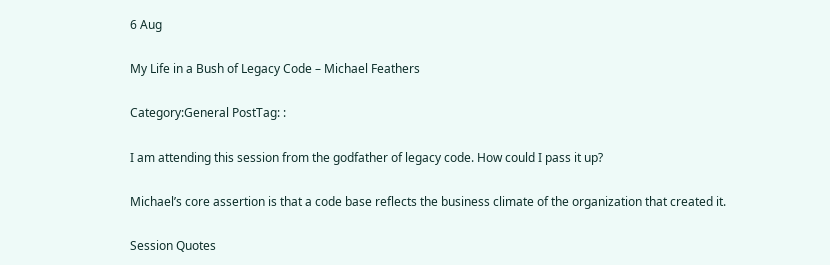6 Aug

My Life in a Bush of Legacy Code – Michael Feathers

Category:General PostTag: :

I am attending this session from the godfather of legacy code. How could I pass it up?

Michael’s core assertion is that a code base reflects the business climate of the organization that created it.

Session Quotes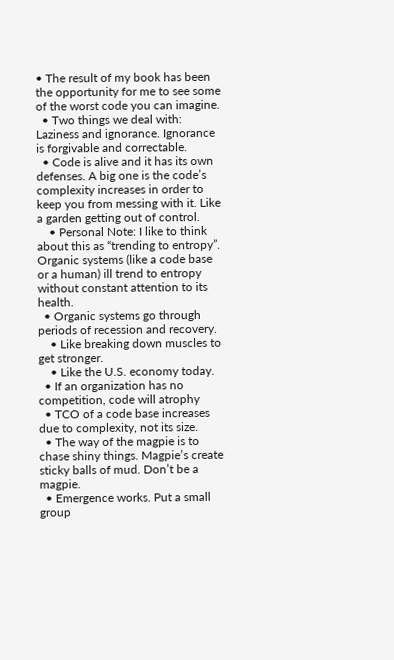• The result of my book has been the opportunity for me to see some of the worst code you can imagine.
  • Two things we deal with: Laziness and ignorance. Ignorance is forgivable and correctable.
  • Code is alive and it has its own defenses. A big one is the code’s complexity increases in order to keep you from messing with it. Like a garden getting out of control.
    • Personal Note: I like to think about this as “trending to entropy”. Organic systems (like a code base or a human) ill trend to entropy without constant attention to its health.
  • Organic systems go through periods of recession and recovery.
    • Like breaking down muscles to get stronger.
    • Like the U.S. economy today.
  • If an organization has no competition, code will atrophy
  • TCO of a code base increases due to complexity, not its size.
  • The way of the magpie is to chase shiny things. Magpie’s create sticky balls of mud. Don’t be a magpie.
  • Emergence works. Put a small group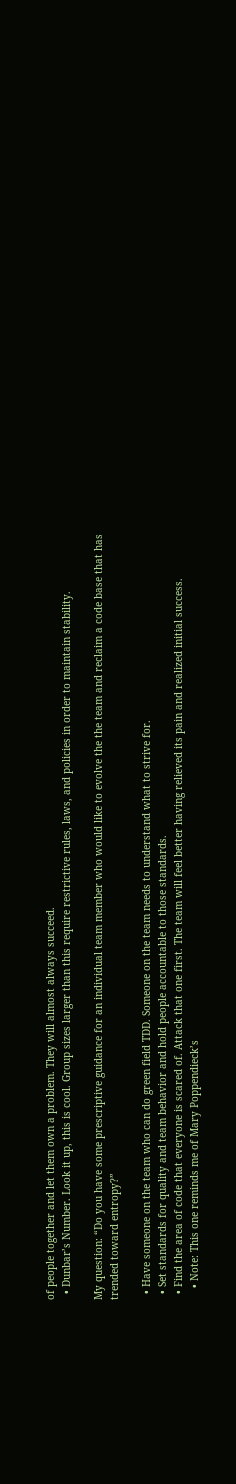of people together and let them own a problem. They will almost always succeed.
  • Dunbar’s Number. Look it up, this is cool. Group sizes larger than this require restrictive rules, laws, and policies in order to maintain stability.

My question: “Do you have some prescriptive guidance for an individual team member who would like to evolve the the team and reclaim a code base that has trended toward entropy?”

  • Have someone on the team who can do green field TDD. Someone on the team needs to understand what to strive for.
  • Set standards for quality and team behavior and hold people accountable to those standards.
  • Find the area of code that everyone is scared of. Attack that one first. The team will feel better having relieved its pain and realized initial success.
    • Note: This one reminds me of Mary Poppendieck’s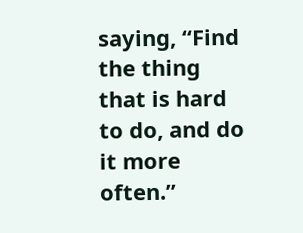saying, “Find the thing that is hard to do, and do it more often.”